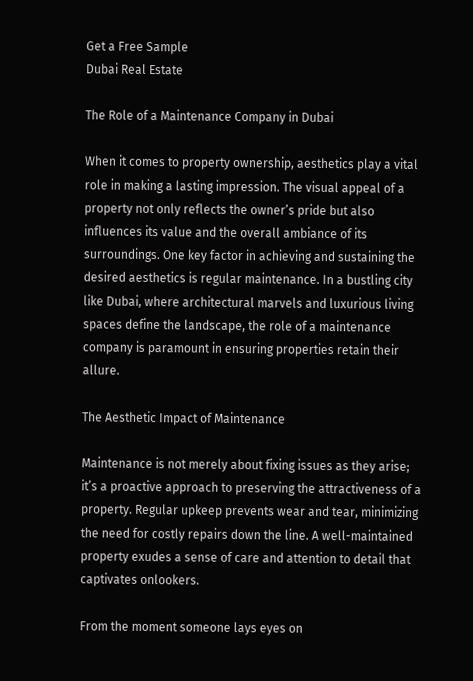Get a Free Sample
Dubai Real Estate

The Role of a Maintenance Company in Dubai

When it comes to property ownership, aesthetics play a vital role in making a lasting impression. The visual appeal of a property not only reflects the owner’s pride but also influences its value and the overall ambiance of its surroundings. One key factor in achieving and sustaining the desired aesthetics is regular maintenance. In a bustling city like Dubai, where architectural marvels and luxurious living spaces define the landscape, the role of a maintenance company is paramount in ensuring properties retain their allure.

The Aesthetic Impact of Maintenance

Maintenance is not merely about fixing issues as they arise; it’s a proactive approach to preserving the attractiveness of a property. Regular upkeep prevents wear and tear, minimizing the need for costly repairs down the line. A well-maintained property exudes a sense of care and attention to detail that captivates onlookers.

From the moment someone lays eyes on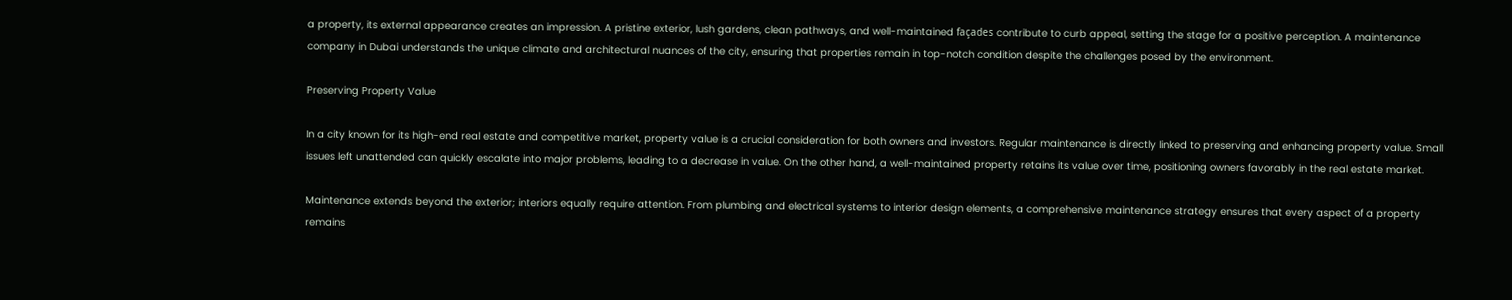a property, its external appearance creates an impression. A pristine exterior, lush gardens, clean pathways, and well-maintained façades contribute to curb appeal, setting the stage for a positive perception. A maintenance company in Dubai understands the unique climate and architectural nuances of the city, ensuring that properties remain in top-notch condition despite the challenges posed by the environment.

Preserving Property Value

In a city known for its high-end real estate and competitive market, property value is a crucial consideration for both owners and investors. Regular maintenance is directly linked to preserving and enhancing property value. Small issues left unattended can quickly escalate into major problems, leading to a decrease in value. On the other hand, a well-maintained property retains its value over time, positioning owners favorably in the real estate market.

Maintenance extends beyond the exterior; interiors equally require attention. From plumbing and electrical systems to interior design elements, a comprehensive maintenance strategy ensures that every aspect of a property remains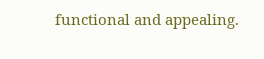functional and appealing.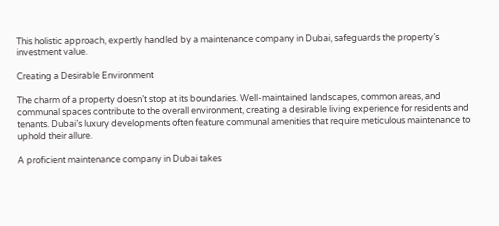This holistic approach, expertly handled by a maintenance company in Dubai, safeguards the property’s investment value.

Creating a Desirable Environment

The charm of a property doesn’t stop at its boundaries. Well-maintained landscapes, common areas, and communal spaces contribute to the overall environment, creating a desirable living experience for residents and tenants. Dubai’s luxury developments often feature communal amenities that require meticulous maintenance to uphold their allure.

A proficient maintenance company in Dubai takes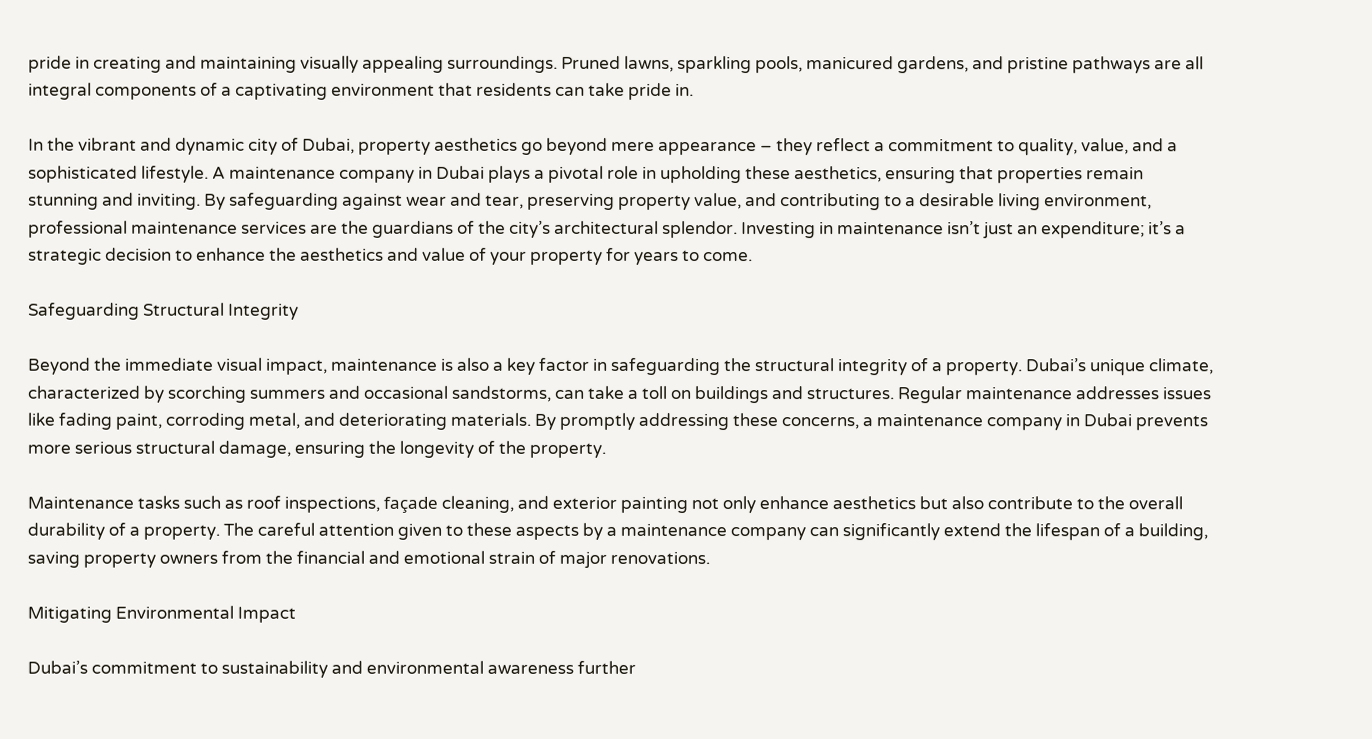pride in creating and maintaining visually appealing surroundings. Pruned lawns, sparkling pools, manicured gardens, and pristine pathways are all integral components of a captivating environment that residents can take pride in.

In the vibrant and dynamic city of Dubai, property aesthetics go beyond mere appearance – they reflect a commitment to quality, value, and a sophisticated lifestyle. A maintenance company in Dubai plays a pivotal role in upholding these aesthetics, ensuring that properties remain stunning and inviting. By safeguarding against wear and tear, preserving property value, and contributing to a desirable living environment, professional maintenance services are the guardians of the city’s architectural splendor. Investing in maintenance isn’t just an expenditure; it’s a strategic decision to enhance the aesthetics and value of your property for years to come.

Safeguarding Structural Integrity

Beyond the immediate visual impact, maintenance is also a key factor in safeguarding the structural integrity of a property. Dubai’s unique climate, characterized by scorching summers and occasional sandstorms, can take a toll on buildings and structures. Regular maintenance addresses issues like fading paint, corroding metal, and deteriorating materials. By promptly addressing these concerns, a maintenance company in Dubai prevents more serious structural damage, ensuring the longevity of the property.

Maintenance tasks such as roof inspections, façade cleaning, and exterior painting not only enhance aesthetics but also contribute to the overall durability of a property. The careful attention given to these aspects by a maintenance company can significantly extend the lifespan of a building, saving property owners from the financial and emotional strain of major renovations.

Mitigating Environmental Impact

Dubai’s commitment to sustainability and environmental awareness further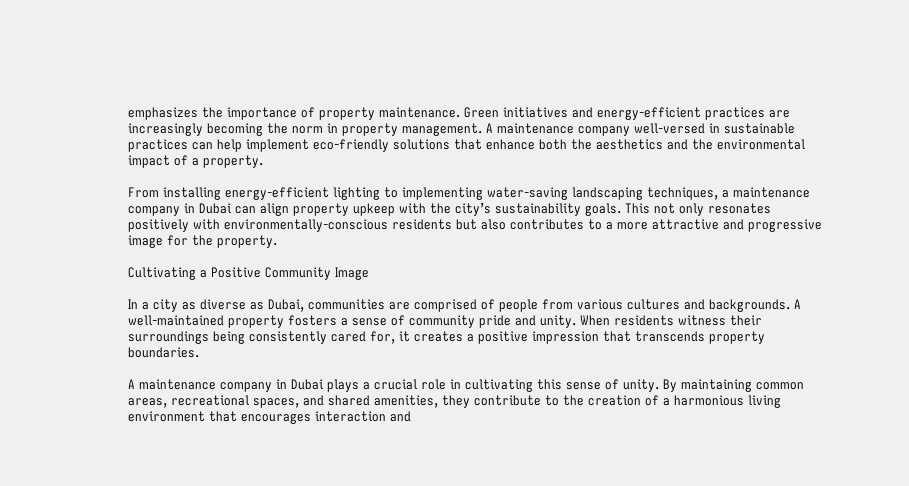emphasizes the importance of property maintenance. Green initiatives and energy-efficient practices are increasingly becoming the norm in property management. A maintenance company well-versed in sustainable practices can help implement eco-friendly solutions that enhance both the aesthetics and the environmental impact of a property.

From installing energy-efficient lighting to implementing water-saving landscaping techniques, a maintenance company in Dubai can align property upkeep with the city’s sustainability goals. This not only resonates positively with environmentally-conscious residents but also contributes to a more attractive and progressive image for the property.

Cultivating a Positive Community Image

In a city as diverse as Dubai, communities are comprised of people from various cultures and backgrounds. A well-maintained property fosters a sense of community pride and unity. When residents witness their surroundings being consistently cared for, it creates a positive impression that transcends property boundaries.

A maintenance company in Dubai plays a crucial role in cultivating this sense of unity. By maintaining common areas, recreational spaces, and shared amenities, they contribute to the creation of a harmonious living environment that encourages interaction and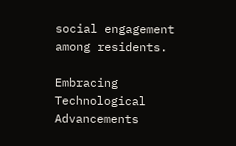social engagement among residents.

Embracing Technological Advancements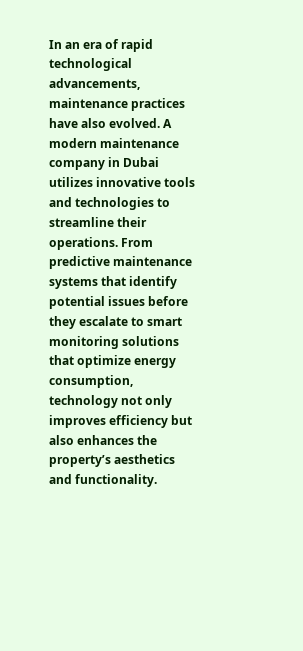In an era of rapid technological advancements, maintenance practices have also evolved. A modern maintenance company in Dubai utilizes innovative tools and technologies to streamline their operations. From predictive maintenance systems that identify potential issues before they escalate to smart monitoring solutions that optimize energy consumption, technology not only improves efficiency but also enhances the property’s aesthetics and functionality.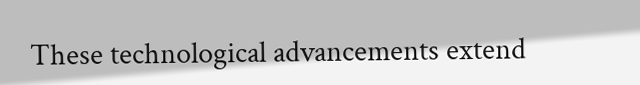These technological advancements extend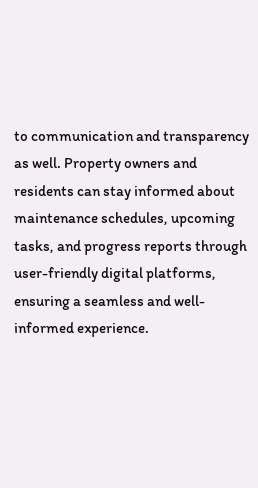to communication and transparency as well. Property owners and residents can stay informed about maintenance schedules, upcoming tasks, and progress reports through user-friendly digital platforms, ensuring a seamless and well-informed experience.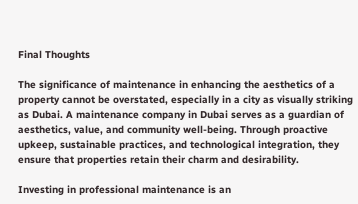Final Thoughts

The significance of maintenance in enhancing the aesthetics of a property cannot be overstated, especially in a city as visually striking as Dubai. A maintenance company in Dubai serves as a guardian of aesthetics, value, and community well-being. Through proactive upkeep, sustainable practices, and technological integration, they ensure that properties retain their charm and desirability.

Investing in professional maintenance is an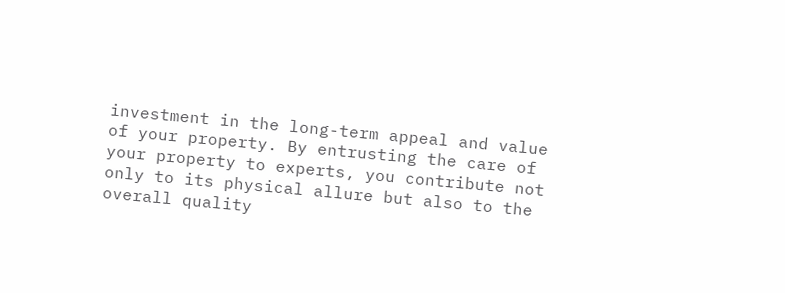investment in the long-term appeal and value of your property. By entrusting the care of your property to experts, you contribute not only to its physical allure but also to the overall quality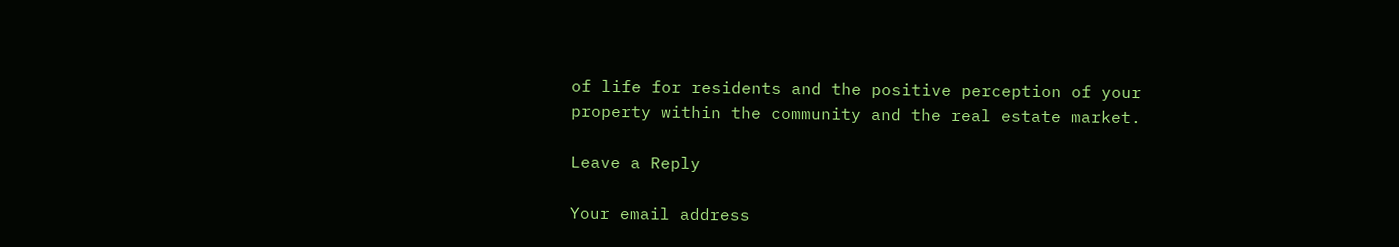of life for residents and the positive perception of your property within the community and the real estate market.

Leave a Reply

Your email address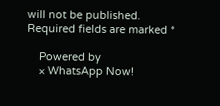will not be published. Required fields are marked *

    Powered by
    × WhatsApp Now!